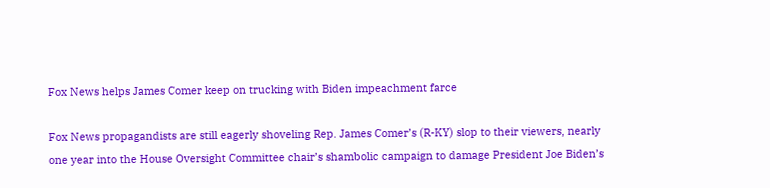Fox News helps James Comer keep on trucking with Biden impeachment farce

Fox News propagandists are still eagerly shoveling Rep. James Comer’s (R-KY) slop to their viewers, nearly one year into the House Oversight Committee chair’s shambolic campaign to damage President Joe Biden’s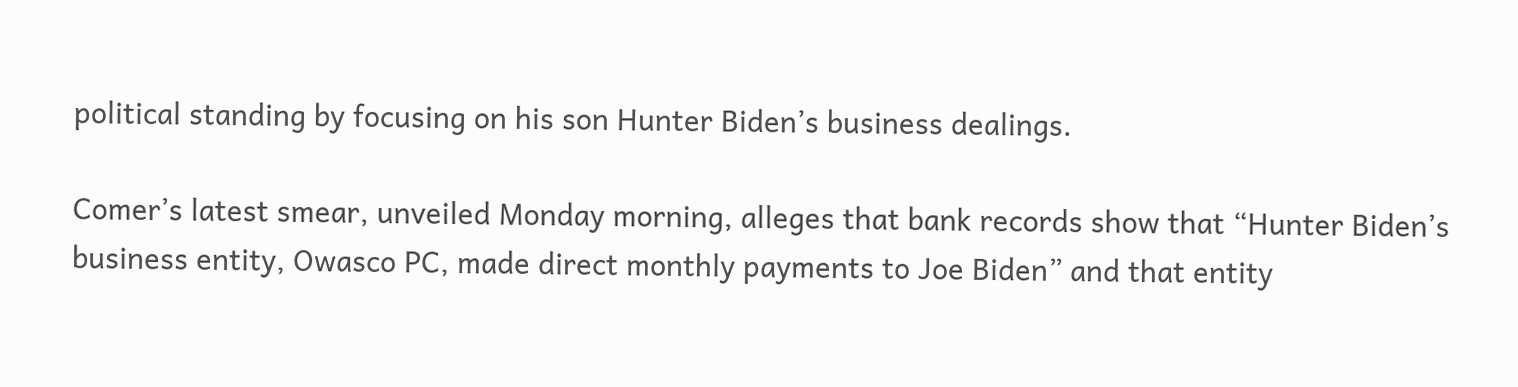political standing by focusing on his son Hunter Biden’s business dealings.

Comer’s latest smear, unveiled Monday morning, alleges that bank records show that “Hunter Biden’s business entity, Owasco PC, made direct monthly payments to Joe Biden” and that entity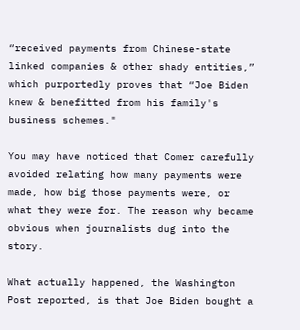“received payments from Chinese-state linked companies & other shady entities,” which purportedly proves that “Joe Biden knew & benefitted from his family's business schemes."

You may have noticed that Comer carefully avoided relating how many payments were made, how big those payments were, or what they were for. The reason why became obvious when journalists dug into the story.

What actually happened, the Washington Post reported, is that Joe Biden bought a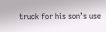truck for his son’s use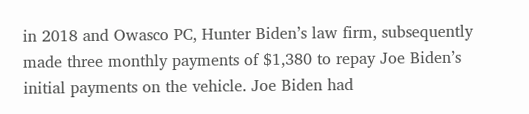in 2018 and Owasco PC, Hunter Biden’s law firm, subsequently made three monthly payments of $1,380 to repay Joe Biden’s initial payments on the vehicle. Joe Biden had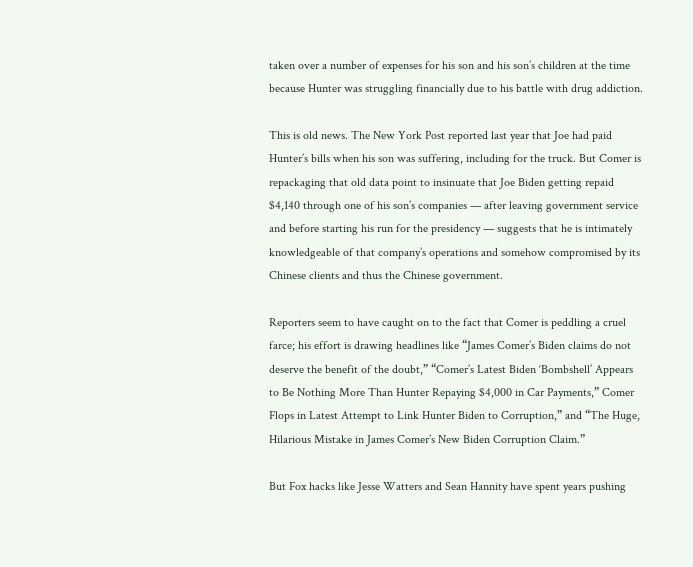taken over a number of expenses for his son and his son’s children at the time because Hunter was struggling financially due to his battle with drug addiction.

This is old news. The New York Post reported last year that Joe had paid Hunter’s bills when his son was suffering, including for the truck. But Comer is repackaging that old data point to insinuate that Joe Biden getting repaid $4,140 through one of his son’s companies — after leaving government service and before starting his run for the presidency — suggests that he is intimately knowledgeable of that company’s operations and somehow compromised by its Chinese clients and thus the Chinese government.

Reporters seem to have caught on to the fact that Comer is peddling a cruel farce; his effort is drawing headlines like “James Comer’s Biden claims do not deserve the benefit of the doubt,” “Comer’s Latest Biden ‘Bombshell’ Appears to Be Nothing More Than Hunter Repaying $4,000 in Car Payments,” Comer Flops in Latest Attempt to Link Hunter Biden to Corruption,” and “The Huge, Hilarious Mistake in James Comer’s New Biden Corruption Claim.”

But Fox hacks like Jesse Watters and Sean Hannity have spent years pushing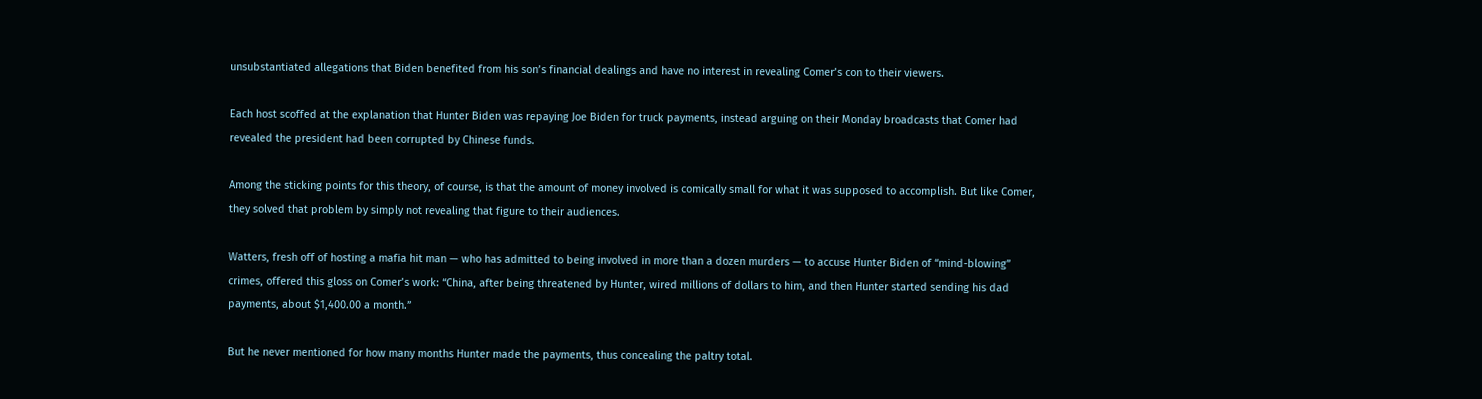unsubstantiated allegations that Biden benefited from his son’s financial dealings and have no interest in revealing Comer’s con to their viewers.

Each host scoffed at the explanation that Hunter Biden was repaying Joe Biden for truck payments, instead arguing on their Monday broadcasts that Comer had revealed the president had been corrupted by Chinese funds.

Among the sticking points for this theory, of course, is that the amount of money involved is comically small for what it was supposed to accomplish. But like Comer, they solved that problem by simply not revealing that figure to their audiences.

Watters, fresh off of hosting a mafia hit man — who has admitted to being involved in more than a dozen murders — to accuse Hunter Biden of “mind-blowing” crimes, offered this gloss on Comer’s work: “China, after being threatened by Hunter, wired millions of dollars to him, and then Hunter started sending his dad payments, about $1,400.00 a month.”

But he never mentioned for how many months Hunter made the payments, thus concealing the paltry total.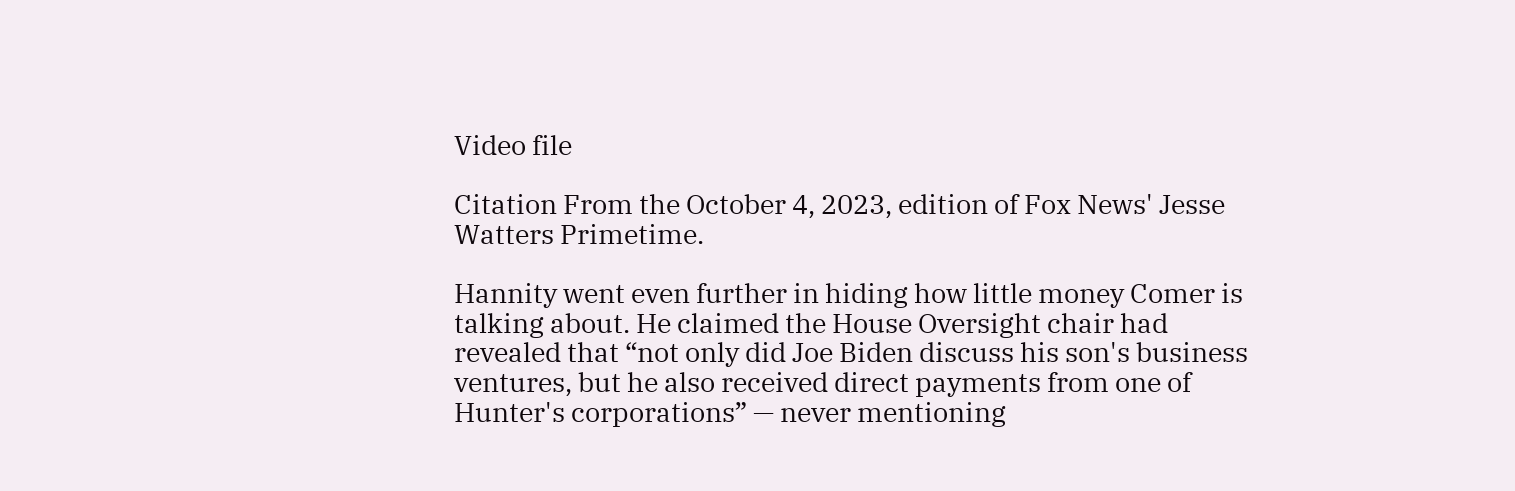Video file

Citation From the October 4, 2023, edition of Fox News' Jesse Watters Primetime.

Hannity went even further in hiding how little money Comer is talking about. He claimed the House Oversight chair had revealed that “not only did Joe Biden discuss his son's business ventures, but he also received direct payments from one of Hunter's corporations” — never mentioning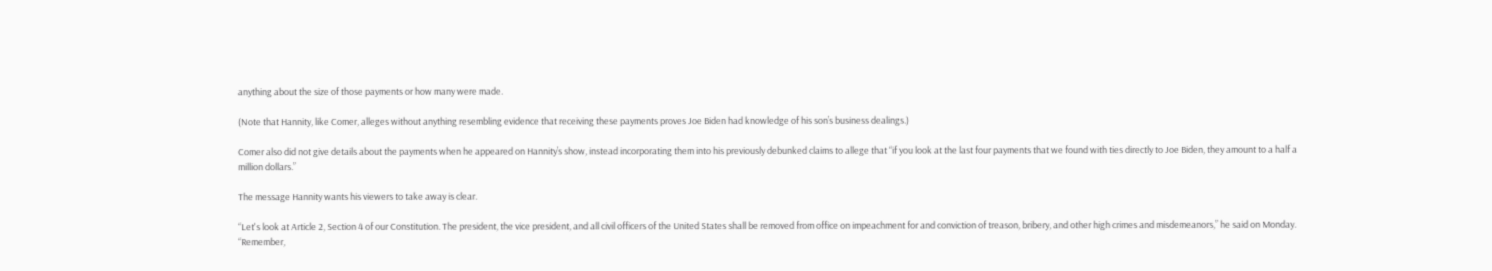anything about the size of those payments or how many were made.

(Note that Hannity, like Comer, alleges without anything resembling evidence that receiving these payments proves Joe Biden had knowledge of his son’s business dealings.)

Comer also did not give details about the payments when he appeared on Hannity’s show, instead incorporating them into his previously debunked claims to allege that “if you look at the last four payments that we found with ties directly to Joe Biden, they amount to a half a million dollars.”

The message Hannity wants his viewers to take away is clear.

“Let's look at Article 2, Section 4 of our Constitution. The president, the vice president, and all civil officers of the United States shall be removed from office on impeachment for and conviction of treason, bribery, and other high crimes and misdemeanors,” he said on Monday. “Remember,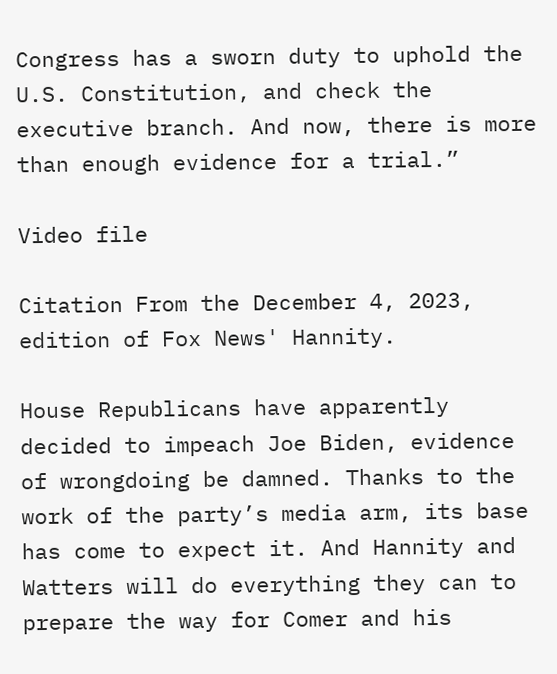Congress has a sworn duty to uphold the U.S. Constitution, and check the executive branch. And now, there is more than enough evidence for a trial.”

Video file

Citation From the December 4, 2023, edition of Fox News' Hannity.

House Republicans have apparently decided to impeach Joe Biden, evidence of wrongdoing be damned. Thanks to the work of the party’s media arm, its base has come to expect it. And Hannity and Watters will do everything they can to prepare the way for Comer and his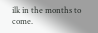ilk in the months to come.